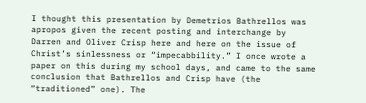I thought this presentation by Demetrios Bathrellos was apropos given the recent posting and interchange by Darren and Oliver Crisp here and here on the issue of Christ’s sinlessness or “impecabbility.” I once wrote a paper on this during my school days, and came to the same conclusion that Bathrellos and Crisp have (the “traditioned” one). The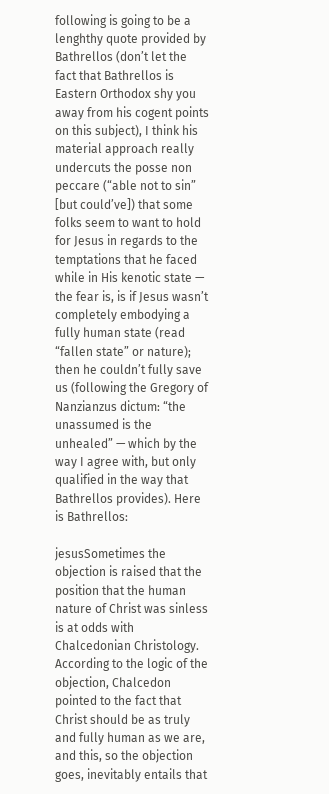following is going to be a lenghthy quote provided by Bathrellos (don’t let the fact that Bathrellos is Eastern Orthodox shy you away from his cogent points on this subject), I think his material approach really undercuts the posse non peccare (“able not to sin” [but could’ve]) that some folks seem to want to hold for Jesus in regards to the temptations that he faced while in His kenotic state — the fear is, is if Jesus wasn’t completely embodying a fully human state (read “fallen state” or nature); then he couldn’t fully save us (following the Gregory of Nanzianzus dictum: “the unassumed is the unhealed” — which by the way I agree with, but only qualified in the way that Bathrellos provides). Here is Bathrellos:

jesusSometimes the objection is raised that the position that the human nature of Christ was sinless is at odds with Chalcedonian Christology. According to the logic of the objection, Chalcedon pointed to the fact that Christ should be as truly and fully human as we are, and this, so the objection goes, inevitably entails that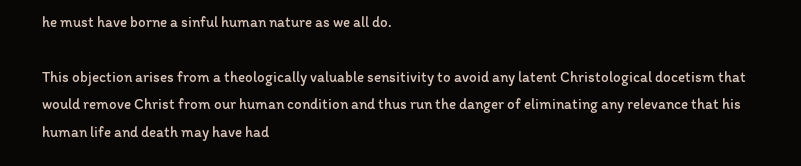he must have borne a sinful human nature as we all do.

This objection arises from a theologically valuable sensitivity to avoid any latent Christological docetism that would remove Christ from our human condition and thus run the danger of eliminating any relevance that his human life and death may have had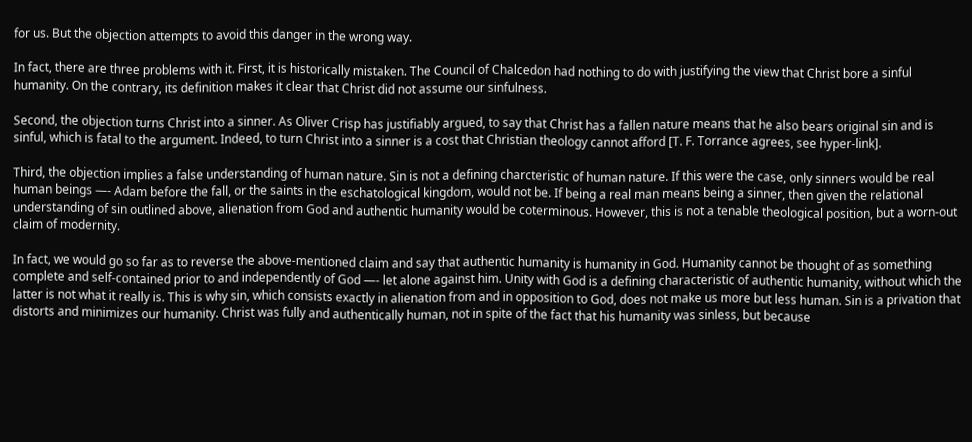for us. But the objection attempts to avoid this danger in the wrong way.

In fact, there are three problems with it. First, it is historically mistaken. The Council of Chalcedon had nothing to do with justifying the view that Christ bore a sinful humanity. On the contrary, its definition makes it clear that Christ did not assume our sinfulness.

Second, the objection turns Christ into a sinner. As Oliver Crisp has justifiably argued, to say that Christ has a fallen nature means that he also bears original sin and is sinful, which is fatal to the argument. Indeed, to turn Christ into a sinner is a cost that Christian theology cannot afford [T. F. Torrance agrees, see hyper-link].

Third, the objection implies a false understanding of human nature. Sin is not a defining charcteristic of human nature. If this were the case, only sinners would be real human beings —- Adam before the fall, or the saints in the eschatological kingdom, would not be. If being a real man means being a sinner, then given the relational understanding of sin outlined above, alienation from God and authentic humanity would be coterminous. However, this is not a tenable theological position, but a worn-out claim of modernity.

In fact, we would go so far as to reverse the above-mentioned claim and say that authentic humanity is humanity in God. Humanity cannot be thought of as something complete and self-contained prior to and independently of God —- let alone against him. Unity with God is a defining characteristic of authentic humanity, without which the latter is not what it really is. This is why sin, which consists exactly in alienation from and in opposition to God, does not make us more but less human. Sin is a privation that distorts and minimizes our humanity. Christ was fully and authentically human, not in spite of the fact that his humanity was sinless, but because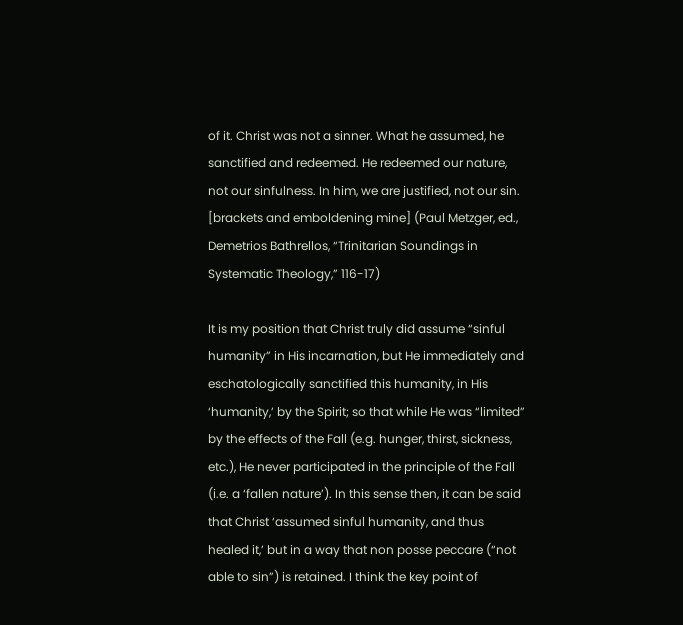of it. Christ was not a sinner. What he assumed, he sanctified and redeemed. He redeemed our nature, not our sinfulness. In him, we are justified, not our sin. [brackets and emboldening mine] (Paul Metzger, ed., Demetrios Bathrellos, “Trinitarian Soundings in Systematic Theology,” 116-17)

It is my position that Christ truly did assume “sinful humanity” in His incarnation, but He immediately and eschatologically sanctified this humanity, in His ‘humanity,’ by the Spirit; so that while He was “limited” by the effects of the Fall (e.g. hunger, thirst, sickness, etc.), He never participated in the principle of the Fall (i.e. a ‘fallen nature’). In this sense then, it can be said that Christ ‘assumed sinful humanity, and thus healed it,’ but in a way that non posse peccare (“not able to sin”) is retained. I think the key point of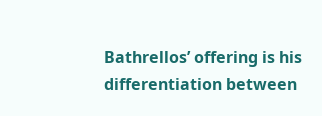Bathrellos’ offering is his differentiation between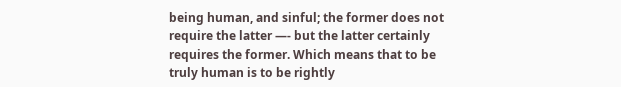being human, and sinful; the former does not require the latter —- but the latter certainly requires the former. Which means that to be truly human is to be rightly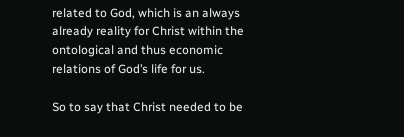related to God, which is an always already reality for Christ within the ontological and thus economic relations of God’s life for us.

So to say that Christ needed to be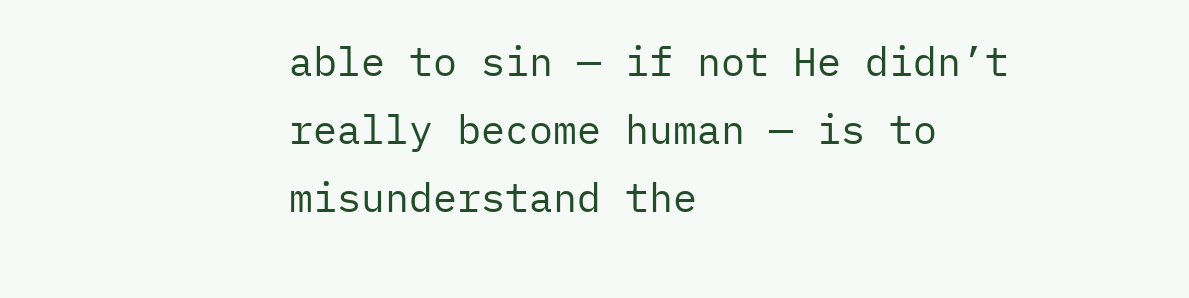able to sin — if not He didn’t really become human — is to misunderstand the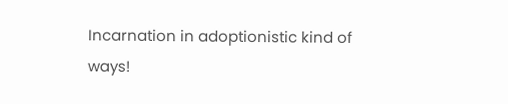Incarnation in adoptionistic kind of ways!